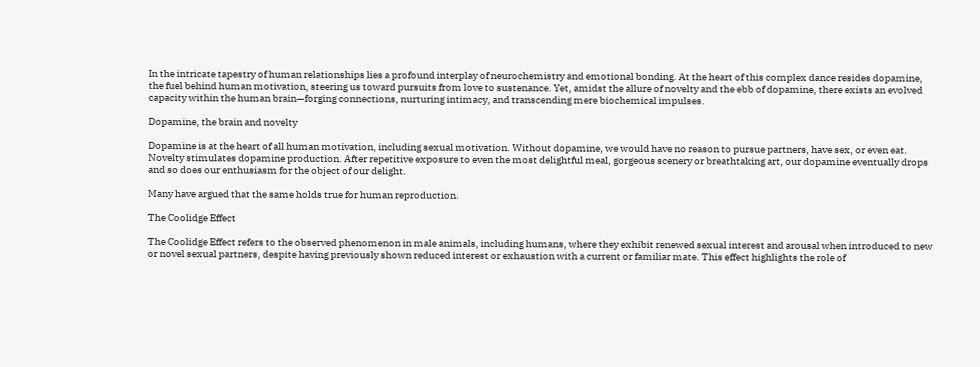In the intricate tapestry of human relationships lies a profound interplay of neurochemistry and emotional bonding. At the heart of this complex dance resides dopamine, the fuel behind human motivation, steering us toward pursuits from love to sustenance. Yet, amidst the allure of novelty and the ebb of dopamine, there exists an evolved capacity within the human brain—forging connections, nurturing intimacy, and transcending mere biochemical impulses.

Dopamine, the brain and novelty

Dopamine is at the heart of all human motivation, including sexual motivation. Without dopamine, we would have no reason to pursue partners, have sex, or even eat. Novelty stimulates dopamine production. After repetitive exposure to even the most delightful meal, gorgeous scenery or breathtaking art, our dopamine eventually drops and so does our enthusiasm for the object of our delight.

Many have argued that the same holds true for human reproduction.

The Coolidge Effect

The Coolidge Effect refers to the observed phenomenon in male animals, including humans, where they exhibit renewed sexual interest and arousal when introduced to new or novel sexual partners, despite having previously shown reduced interest or exhaustion with a current or familiar mate. This effect highlights the role of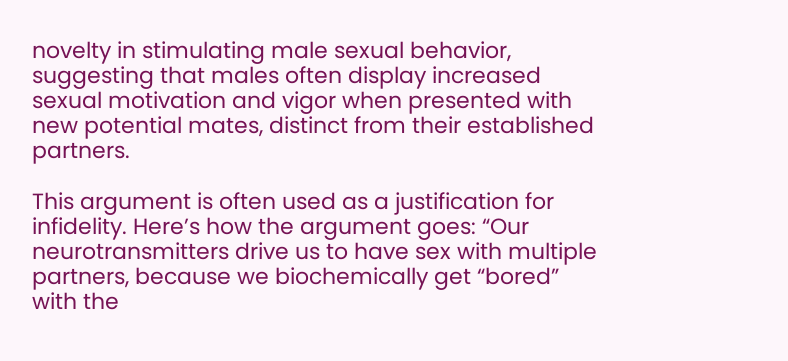novelty in stimulating male sexual behavior, suggesting that males often display increased sexual motivation and vigor when presented with new potential mates, distinct from their established partners.

This argument is often used as a justification for infidelity. Here’s how the argument goes: “Our neurotransmitters drive us to have sex with multiple partners, because we biochemically get “bored” with the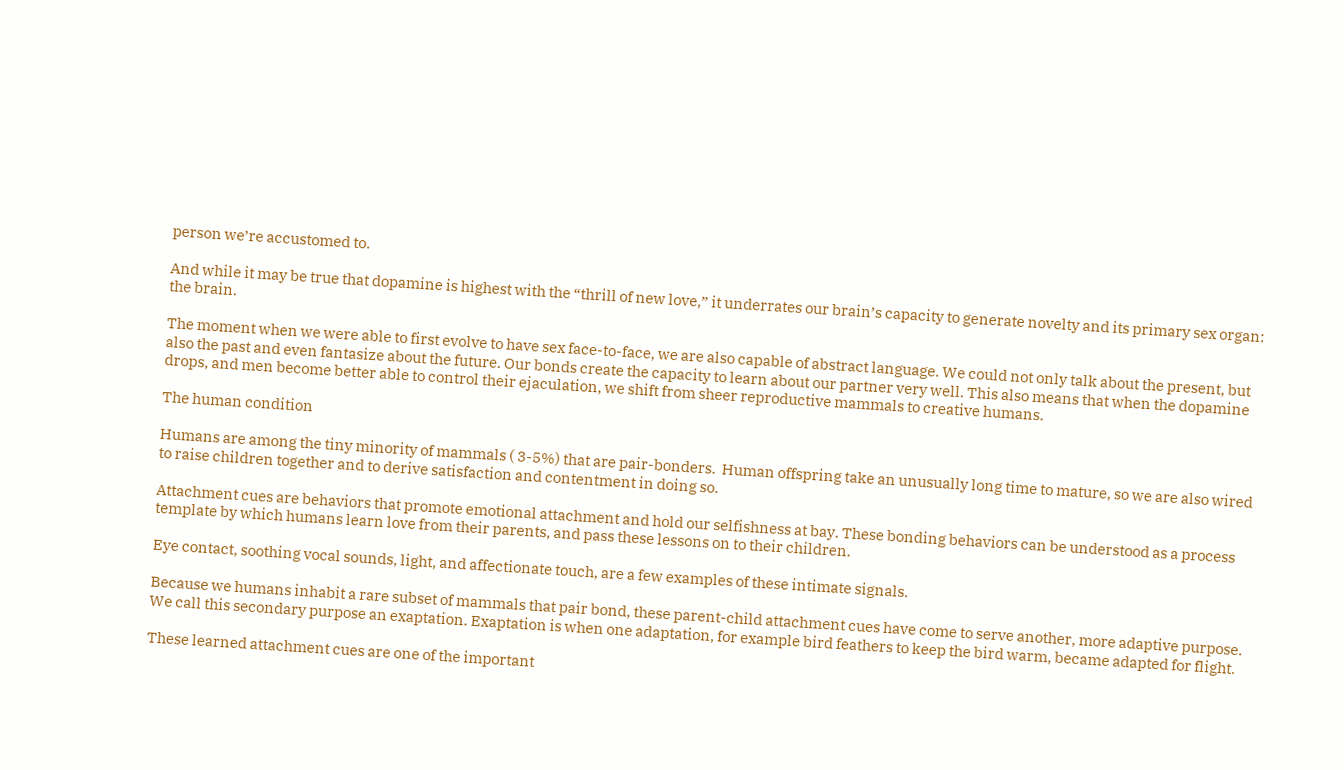person we’re accustomed to.

And while it may be true that dopamine is highest with the “thrill of new love,” it underrates our brain’s capacity to generate novelty and its primary sex organ: the brain.

The moment when we were able to first evolve to have sex face-to-face, we are also capable of abstract language. We could not only talk about the present, but also the past and even fantasize about the future. Our bonds create the capacity to learn about our partner very well. This also means that when the dopamine drops, and men become better able to control their ejaculation, we shift from sheer reproductive mammals to creative humans.

The human condition

Humans are among the tiny minority of mammals ( 3-5%) that are pair-bonders.  Human offspring take an unusually long time to mature, so we are also wired to raise children together and to derive satisfaction and contentment in doing so.

Attachment cues are behaviors that promote emotional attachment and hold our selfishness at bay. These bonding behaviors can be understood as a process template by which humans learn love from their parents, and pass these lessons on to their children.

Eye contact, soothing vocal sounds, light, and affectionate touch, are a few examples of these intimate signals.

Because we humans inhabit a rare subset of mammals that pair bond, these parent-child attachment cues have come to serve another, more adaptive purpose. We call this secondary purpose an exaptation. Exaptation is when one adaptation, for example bird feathers to keep the bird warm, became adapted for flight.

These learned attachment cues are one of the important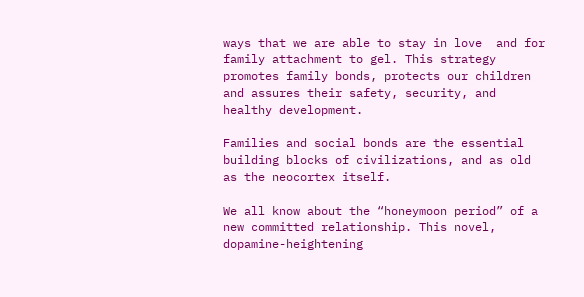ways that we are able to stay in love  and for family attachment to gel. This strategy promotes family bonds, protects our children and assures their safety, security, and healthy development.

Families and social bonds are the essential building blocks of civilizations, and as old as the neocortex itself.

We all know about the “honeymoon period” of a new committed relationship. This novel, dopamine-heightening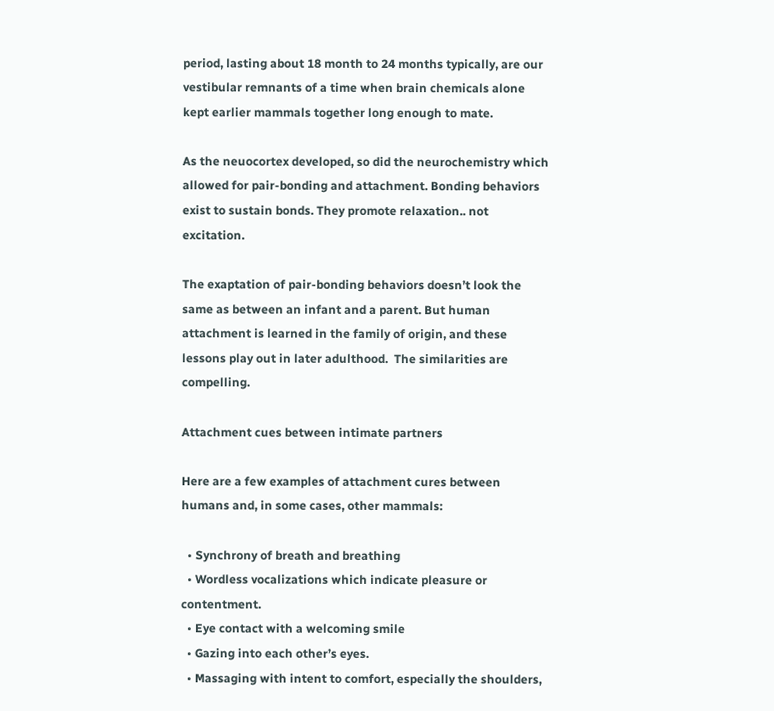period, lasting about 18 month to 24 months typically, are our vestibular remnants of a time when brain chemicals alone kept earlier mammals together long enough to mate.

As the neuocortex developed, so did the neurochemistry which allowed for pair-bonding and attachment. Bonding behaviors exist to sustain bonds. They promote relaxation.. not excitation.

The exaptation of pair-bonding behaviors doesn’t look the same as between an infant and a parent. But human attachment is learned in the family of origin, and these lessons play out in later adulthood.  The similarities are compelling.

Attachment cues between intimate partners

Here are a few examples of attachment cures between humans and, in some cases, other mammals:

  • Synchrony of breath and breathing
  • Wordless vocalizations which indicate pleasure or contentment.
  • Eye contact with a welcoming smile
  • Gazing into each other’s eyes.
  • Massaging with intent to comfort, especially the shoulders,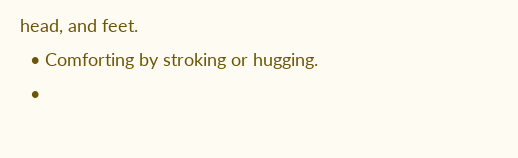head, and feet.
  • Comforting by stroking or hugging.
  •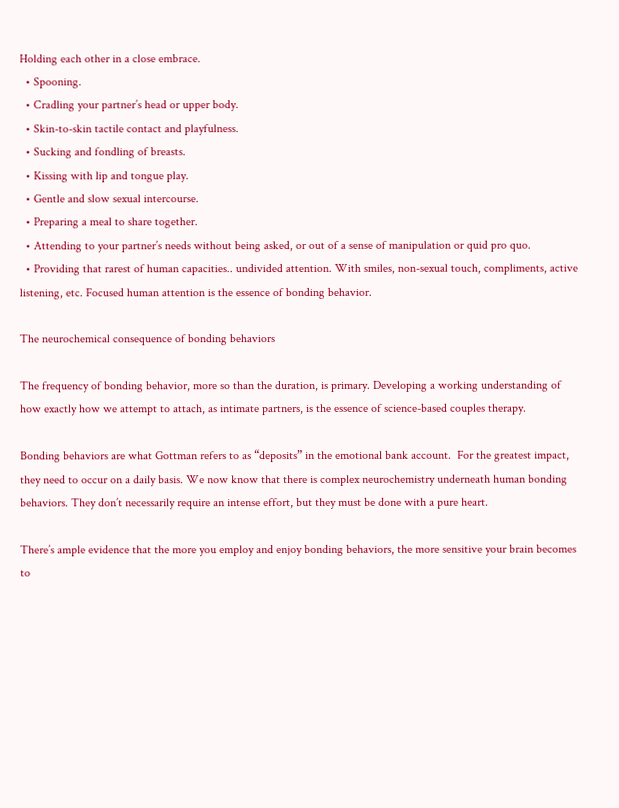Holding each other in a close embrace.
  • Spooning.
  • Cradling your partner’s head or upper body.
  • Skin-to-skin tactile contact and playfulness.
  • Sucking and fondling of breasts.
  • Kissing with lip and tongue play.
  • Gentle and slow sexual intercourse.
  • Preparing a meal to share together.
  • Attending to your partner’s needs without being asked, or out of a sense of manipulation or quid pro quo.
  • Providing that rarest of human capacities.. undivided attention. With smiles, non-sexual touch, compliments, active listening, etc. Focused human attention is the essence of bonding behavior.

The neurochemical consequence of bonding behaviors

The frequency of bonding behavior, more so than the duration, is primary. Developing a working understanding of how exactly how we attempt to attach, as intimate partners, is the essence of science-based couples therapy.

Bonding behaviors are what Gottman refers to as “deposits” in the emotional bank account.  For the greatest impact, they need to occur on a daily basis. We now know that there is complex neurochemistry underneath human bonding behaviors. They don’t necessarily require an intense effort, but they must be done with a pure heart.

There’s ample evidence that the more you employ and enjoy bonding behaviors, the more sensitive your brain becomes to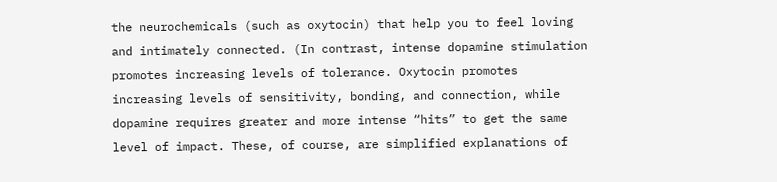the neurochemicals (such as oxytocin) that help you to feel loving and intimately connected. (In contrast, intense dopamine stimulation promotes increasing levels of tolerance. Oxytocin promotes increasing levels of sensitivity, bonding, and connection, while dopamine requires greater and more intense “hits” to get the same level of impact. These, of course, are simplified explanations of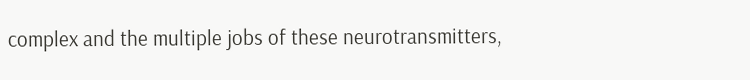complex and the multiple jobs of these neurotransmitters,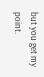but you get my point.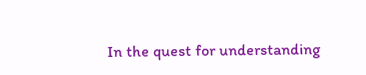In the quest for understanding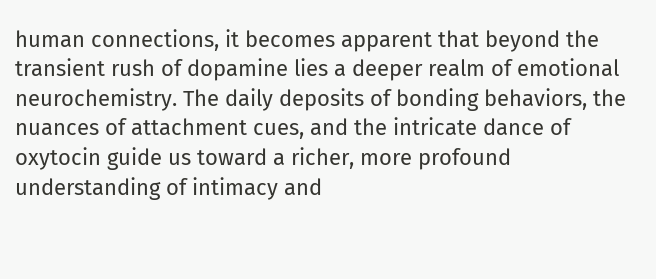human connections, it becomes apparent that beyond the transient rush of dopamine lies a deeper realm of emotional neurochemistry. The daily deposits of bonding behaviors, the nuances of attachment cues, and the intricate dance of oxytocin guide us toward a richer, more profound understanding of intimacy and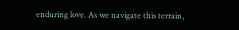enduring love. As we navigate this terrain,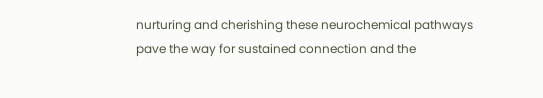nurturing and cherishing these neurochemical pathways pave the way for sustained connection and the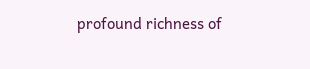profound richness of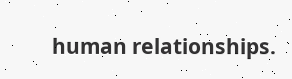human relationships.